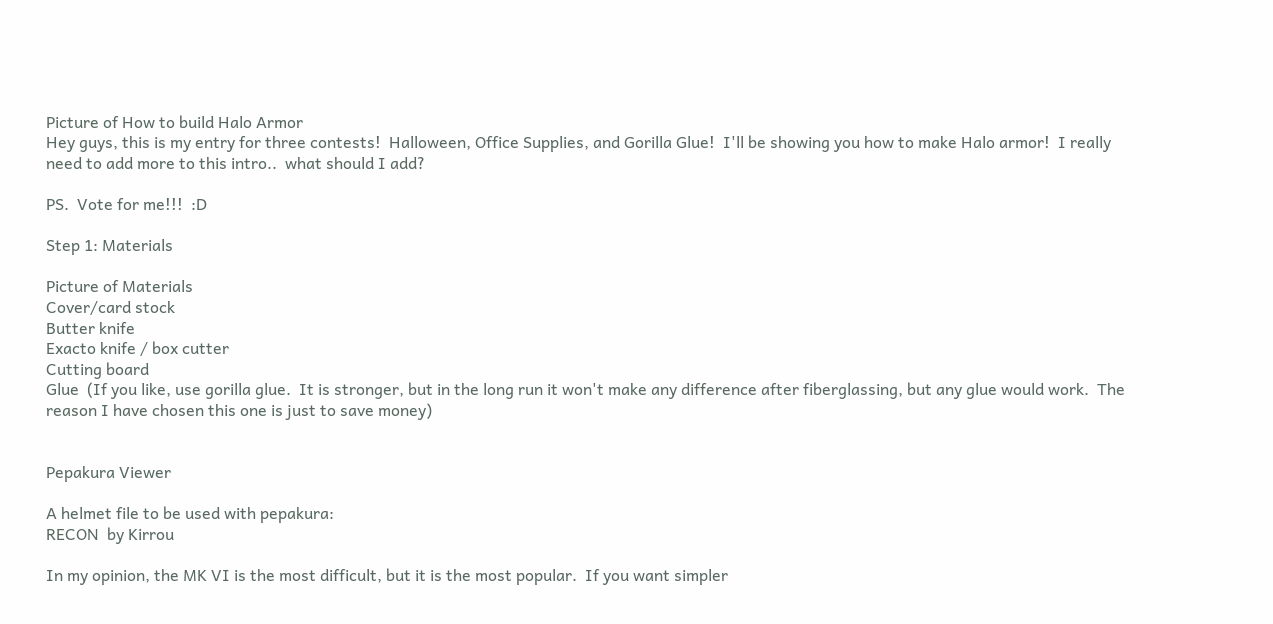Picture of How to build Halo Armor
Hey guys, this is my entry for three contests!  Halloween, Office Supplies, and Gorilla Glue!  I'll be showing you how to make Halo armor!  I really need to add more to this intro..  what should I add?

PS.  Vote for me!!!  :D

Step 1: Materials

Picture of Materials
Cover/card stock
Butter knife
Exacto knife / box cutter
Cutting board
Glue  (If you like, use gorilla glue.  It is stronger, but in the long run it won't make any difference after fiberglassing, but any glue would work.  The reason I have chosen this one is just to save money)


Pepakura Viewer

A helmet file to be used with pepakura:
RECON  by Kirrou

In my opinion, the MK VI is the most difficult, but it is the most popular.  If you want simpler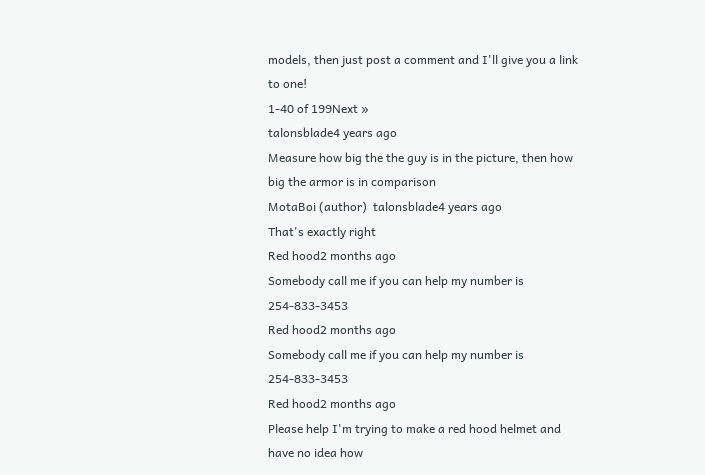models, then just post a comment and I'll give you a link to one!
1-40 of 199Next »
talonsblade4 years ago
Measure how big the the guy is in the picture, then how big the armor is in comparison
MotaBoi (author)  talonsblade4 years ago
That's exactly right
Red hood2 months ago
Somebody call me if you can help my number is 254-833-3453
Red hood2 months ago
Somebody call me if you can help my number is 254-833-3453
Red hood2 months ago
Please help I'm trying to make a red hood helmet and have no idea how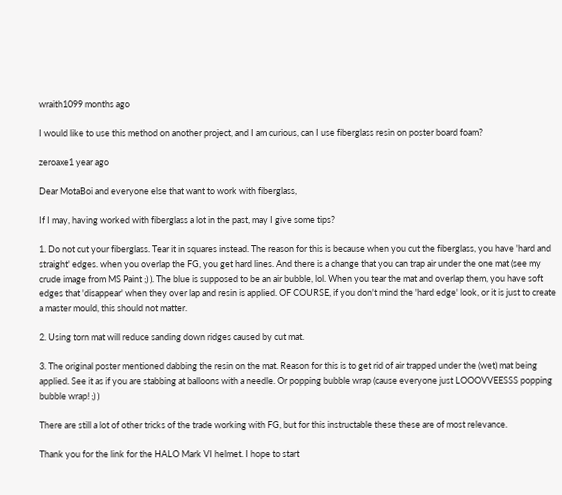wraith1099 months ago

I would like to use this method on another project, and I am curious, can I use fiberglass resin on poster board foam?

zeroaxe1 year ago

Dear MotaBoi and everyone else that want to work with fiberglass,

If I may, having worked with fiberglass a lot in the past, may I give some tips?

1. Do not cut your fiberglass. Tear it in squares instead. The reason for this is because when you cut the fiberglass, you have 'hard and straight' edges. when you overlap the FG, you get hard lines. And there is a change that you can trap air under the one mat (see my crude image from MS Paint ;) ). The blue is supposed to be an air bubble, lol. When you tear the mat and overlap them, you have soft edges that 'disappear' when they over lap and resin is applied. OF COURSE, if you don't mind the 'hard edge' look, or it is just to create a master mould, this should not matter.

2. Using torn mat will reduce sanding down ridges caused by cut mat.

3. The original poster mentioned dabbing the resin on the mat. Reason for this is to get rid of air trapped under the (wet) mat being applied. See it as if you are stabbing at balloons with a needle. Or popping bubble wrap (cause everyone just LOOOVVEESSS popping bubble wrap! ;) )

There are still a lot of other tricks of the trade working with FG, but for this instructable these these are of most relevance.

Thank you for the link for the HALO Mark VI helmet. I hope to start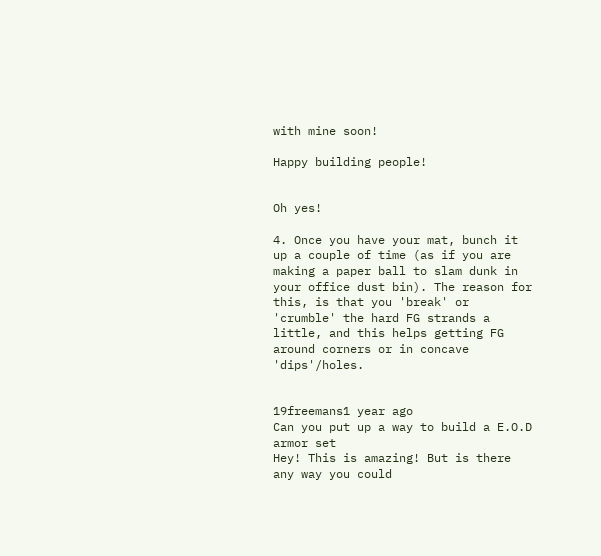with mine soon!

Happy building people!


Oh yes!

4. Once you have your mat, bunch it up a couple of time (as if you are making a paper ball to slam dunk in your office dust bin). The reason for this, is that you 'break' or 'crumble' the hard FG strands a little, and this helps getting FG around corners or in concave 'dips'/holes.


19freemans1 year ago
Can you put up a way to build a E.O.D armor set
Hey! This is amazing! But is there any way you could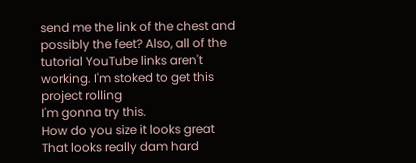send me the link of the chest and possibly the feet? Also, all of the tutorial YouTube links aren't working. I'm stoked to get this project rolling
I'm gonna try this.
How do you size it looks great
That looks really dam hard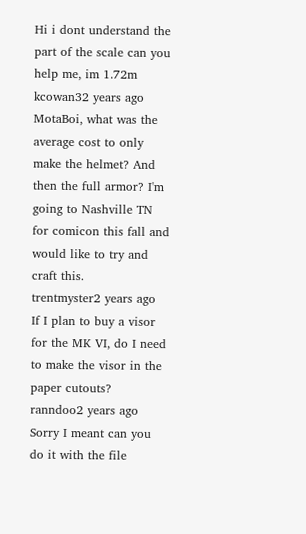Hi i dont understand the part of the scale can you help me, im 1.72m
kcowan32 years ago
MotaBoi, what was the average cost to only make the helmet? And then the full armor? I'm going to Nashville TN for comicon this fall and would like to try and craft this.
trentmyster2 years ago
If I plan to buy a visor for the MK VI, do I need to make the visor in the paper cutouts?
ranndoo2 years ago
Sorry I meant can you do it with the file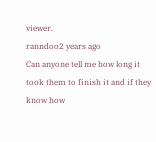viewer.
ranndoo2 years ago
Can anyone tell me how long it took them to finish it and if they know how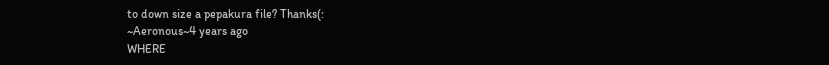to down size a pepakura file? Thanks(:
~Aeronous~4 years ago
WHERE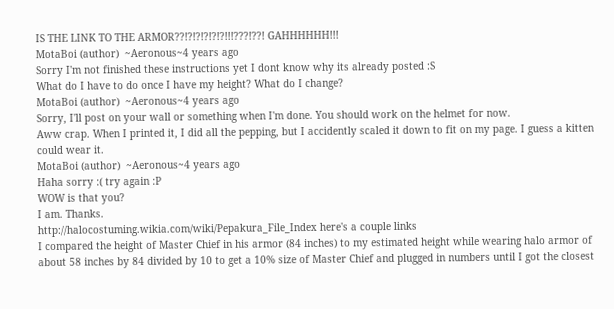IS THE LINK TO THE ARMOR??!?!?!?!?!?!!!???!??! GAHHHHHH!!!
MotaBoi (author)  ~Aeronous~4 years ago
Sorry I'm not finished these instructions yet I dont know why its already posted :S
What do I have to do once I have my height? What do I change?
MotaBoi (author)  ~Aeronous~4 years ago
Sorry, I'll post on your wall or something when I'm done. You should work on the helmet for now.
Aww crap. When I printed it, I did all the pepping, but I accidently scaled it down to fit on my page. I guess a kitten could wear it.
MotaBoi (author)  ~Aeronous~4 years ago
Haha sorry :( try again :P
WOW is that you?
I am. Thanks.
http://halocostuming.wikia.com/wiki/Pepakura_File_Index here's a couple links
I compared the height of Master Chief in his armor (84 inches) to my estimated height while wearing halo armor of about 58 inches by 84 divided by 10 to get a 10% size of Master Chief and plugged in numbers until I got the closest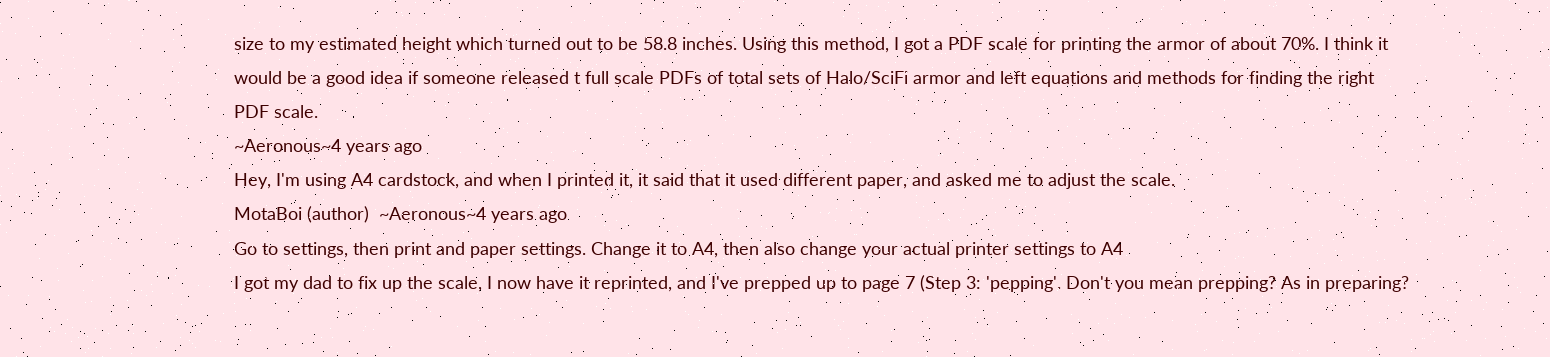size to my estimated height which turned out to be 58.8 inches. Using this method, I got a PDF scale for printing the armor of about 70%. I think it would be a good idea if someone released t full scale PDFs of total sets of Halo/SciFi armor and left equations and methods for finding the right PDF scale.
~Aeronous~4 years ago
Hey, I'm using A4 cardstock, and when I printed it, it said that it used different paper, and asked me to adjust the scale.
MotaBoi (author)  ~Aeronous~4 years ago
Go to settings, then print and paper settings. Change it to A4, then also change your actual printer settings to A4
I got my dad to fix up the scale, I now have it reprinted, and I've prepped up to page 7 (Step 3: 'pepping'. Don't you mean prepping? As in preparing?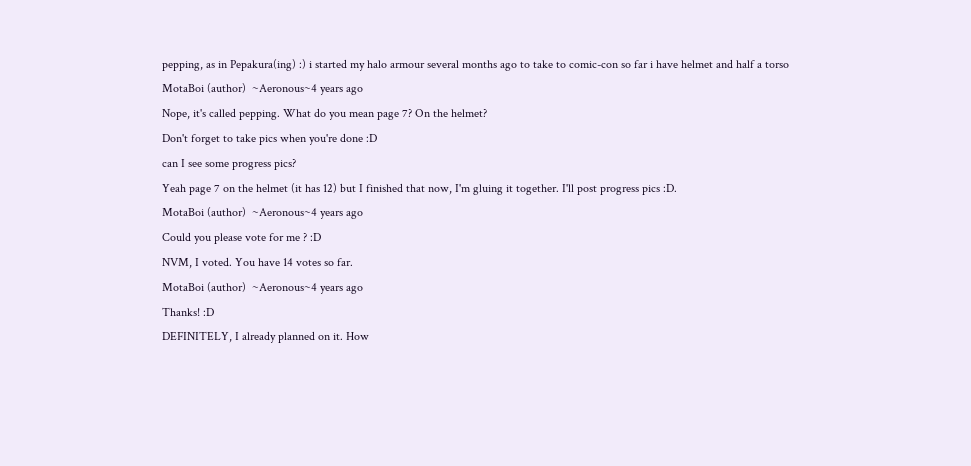pepping, as in Pepakura(ing) :) i started my halo armour several months ago to take to comic-con so far i have helmet and half a torso
MotaBoi (author)  ~Aeronous~4 years ago
Nope, it's called pepping. What do you mean page 7? On the helmet?
Don't forget to take pics when you're done :D
can I see some progress pics?
Yeah page 7 on the helmet (it has 12) but I finished that now, I'm gluing it together. I'll post progress pics :D.
MotaBoi (author)  ~Aeronous~4 years ago
Could you please vote for me ? :D
NVM, I voted. You have 14 votes so far.
MotaBoi (author)  ~Aeronous~4 years ago
Thanks! :D
DEFINITELY, I already planned on it. How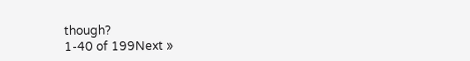though?
1-40 of 199Next »